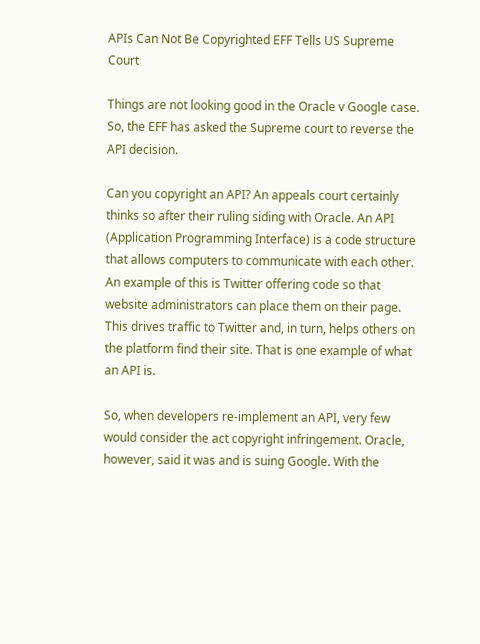APIs Can Not Be Copyrighted EFF Tells US Supreme Court

Things are not looking good in the Oracle v Google case. So, the EFF has asked the Supreme court to reverse the API decision.

Can you copyright an API? An appeals court certainly thinks so after their ruling siding with Oracle. An API (Application Programming Interface) is a code structure that allows computers to communicate with each other. An example of this is Twitter offering code so that website administrators can place them on their page. This drives traffic to Twitter and, in turn, helps others on the platform find their site. That is one example of what an API is.

So, when developers re-implement an API, very few would consider the act copyright infringement. Oracle, however, said it was and is suing Google. With the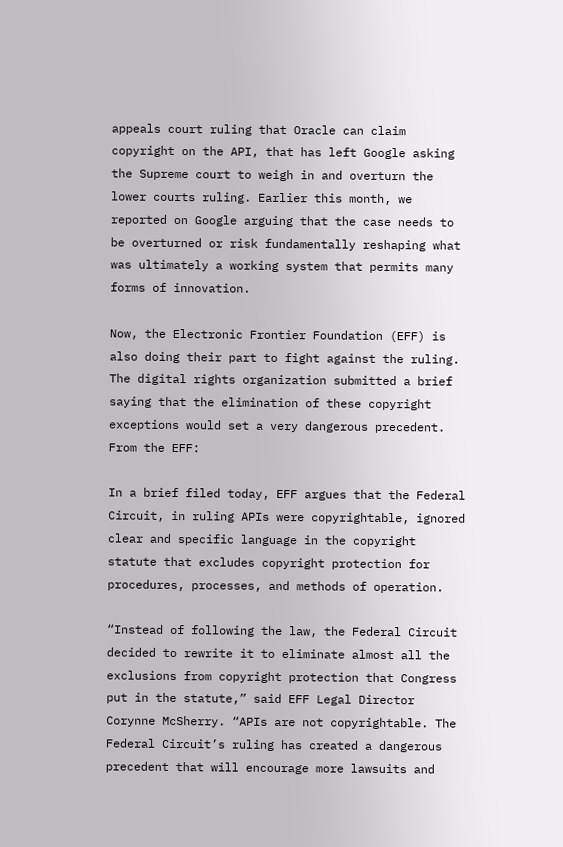appeals court ruling that Oracle can claim copyright on the API, that has left Google asking the Supreme court to weigh in and overturn the lower courts ruling. Earlier this month, we reported on Google arguing that the case needs to be overturned or risk fundamentally reshaping what was ultimately a working system that permits many forms of innovation.

Now, the Electronic Frontier Foundation (EFF) is also doing their part to fight against the ruling. The digital rights organization submitted a brief saying that the elimination of these copyright exceptions would set a very dangerous precedent. From the EFF:

In a brief filed today, EFF argues that the Federal Circuit, in ruling APIs were copyrightable, ignored clear and specific language in the copyright statute that excludes copyright protection for procedures, processes, and methods of operation.

“Instead of following the law, the Federal Circuit decided to rewrite it to eliminate almost all the exclusions from copyright protection that Congress put in the statute,” said EFF Legal Director Corynne McSherry. “APIs are not copyrightable. The Federal Circuit’s ruling has created a dangerous precedent that will encourage more lawsuits and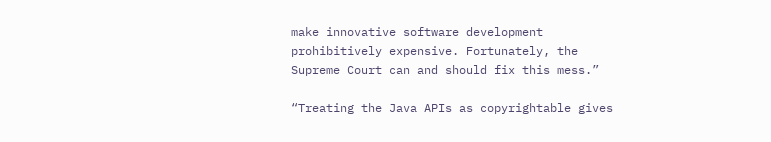make innovative software development prohibitively expensive. Fortunately, the Supreme Court can and should fix this mess.”

“Treating the Java APIs as copyrightable gives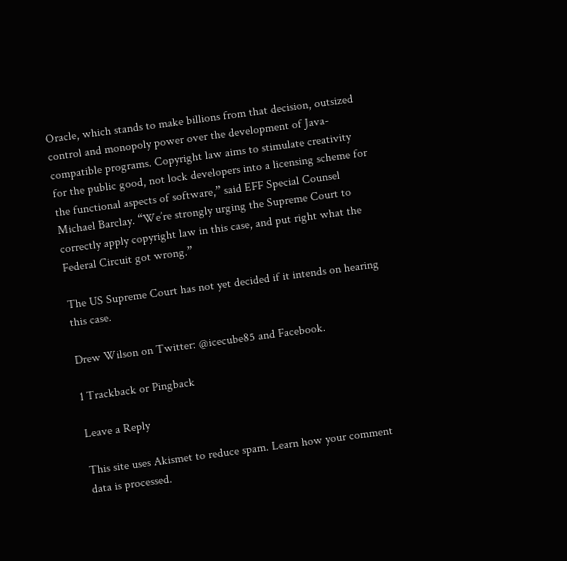Oracle, which stands to make billions from that decision, outsized control and monopoly power over the development of Java-compatible programs. Copyright law aims to stimulate creativity for the public good, not lock developers into a licensing scheme for the functional aspects of software,” said EFF Special Counsel Michael Barclay. “We’re strongly urging the Supreme Court to correctly apply copyright law in this case, and put right what the Federal Circuit got wrong.”

The US Supreme Court has not yet decided if it intends on hearing this case.

Drew Wilson on Twitter: @icecube85 and Facebook.

1 Trackback or Pingback

Leave a Reply

This site uses Akismet to reduce spam. Learn how your comment data is processed.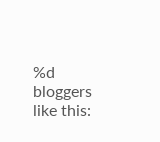%d bloggers like this: